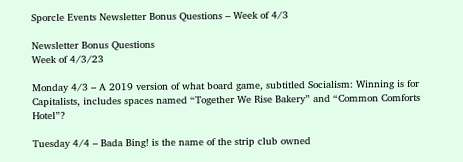Sporcle Events Newsletter Bonus Questions – Week of 4/3

Newsletter Bonus Questions
Week of 4/3/23

Monday 4/3 – A 2019 version of what board game, subtitled Socialism: Winning is for Capitalists, includes spaces named “Together We Rise Bakery” and “Common Comforts Hotel”?

Tuesday 4/4 – Bada Bing! is the name of the strip club owned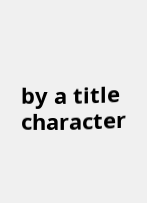by a title character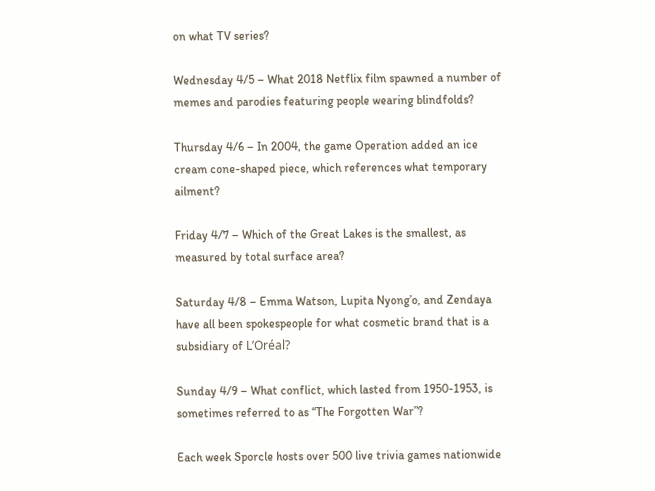on what TV series?

Wednesday 4/5 – What 2018 Netflix film spawned a number of memes and parodies featuring people wearing blindfolds?

Thursday 4/6 – In 2004, the game Operation added an ice cream cone-shaped piece, which references what temporary ailment?

Friday 4/7 – Which of the Great Lakes is the smallest, as measured by total surface area?

Saturday 4/8 – Emma Watson, Lupita Nyong’o, and Zendaya have all been spokespeople for what cosmetic brand that is a subsidiary of L’Oréal?

Sunday 4/9 – What conflict, which lasted from 1950-1953, is sometimes referred to as “The Forgotten War”?

Each week Sporcle hosts over 500 live trivia games nationwide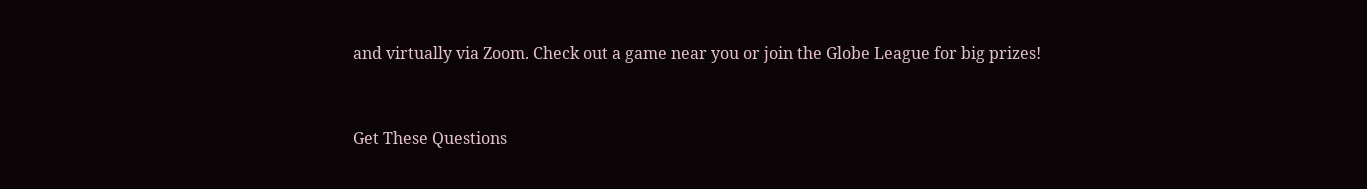and virtually via Zoom. Check out a game near you or join the Globe League for big prizes!


Get These Questions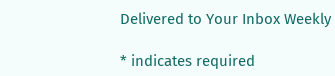Delivered to Your Inbox Weekly

* indicates required